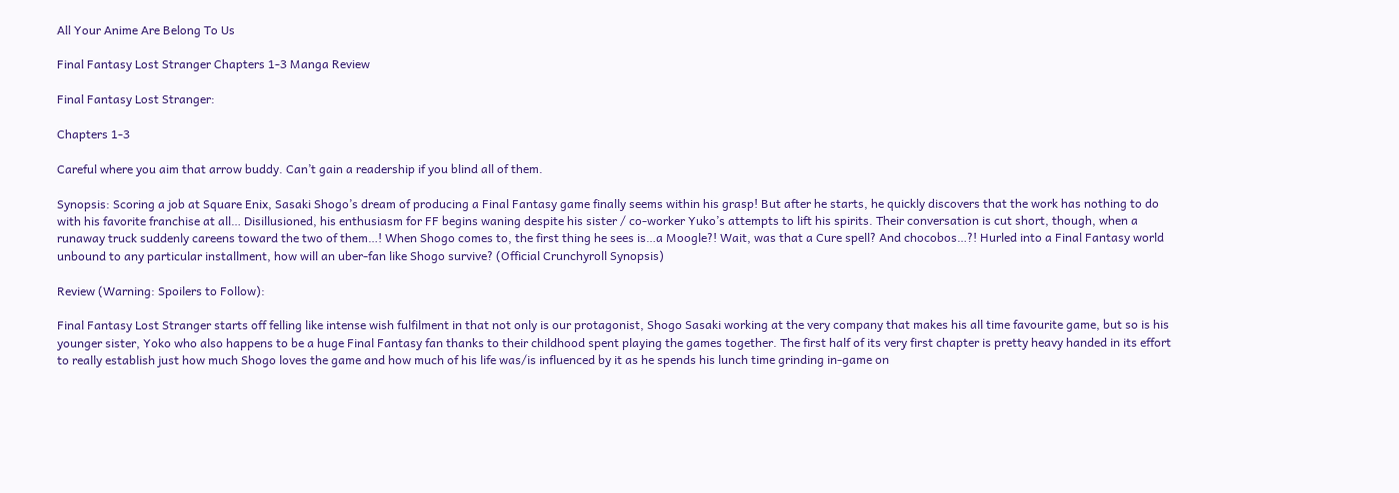All Your Anime Are Belong To Us

Final Fantasy Lost Stranger Chapters 1-3 Manga Review

Final Fantasy Lost Stranger:

Chapters 1-3

Careful where you aim that arrow buddy. Can’t gain a readership if you blind all of them.

Synopsis: Scoring a job at Square Enix, Sasaki Shogo’s dream of producing a Final Fantasy game finally seems within his grasp! But after he starts, he quickly discovers that the work has nothing to do with his favorite franchise at all… Disillusioned, his enthusiasm for FF begins waning despite his sister / co-worker Yuko’s attempts to lift his spirits. Their conversation is cut short, though, when a runaway truck suddenly careens toward the two of them…! When Shogo comes to, the first thing he sees is…a Moogle?! Wait, was that a Cure spell? And chocobos…?! Hurled into a Final Fantasy world unbound to any particular installment, how will an uber-fan like Shogo survive? (Official Crunchyroll Synopsis)

Review (Warning: Spoilers to Follow):

Final Fantasy Lost Stranger starts off felling like intense wish fulfilment in that not only is our protagonist, Shogo Sasaki working at the very company that makes his all time favourite game, but so is his younger sister, Yoko who also happens to be a huge Final Fantasy fan thanks to their childhood spent playing the games together. The first half of its very first chapter is pretty heavy handed in its effort to really establish just how much Shogo loves the game and how much of his life was/is influenced by it as he spends his lunch time grinding in-game on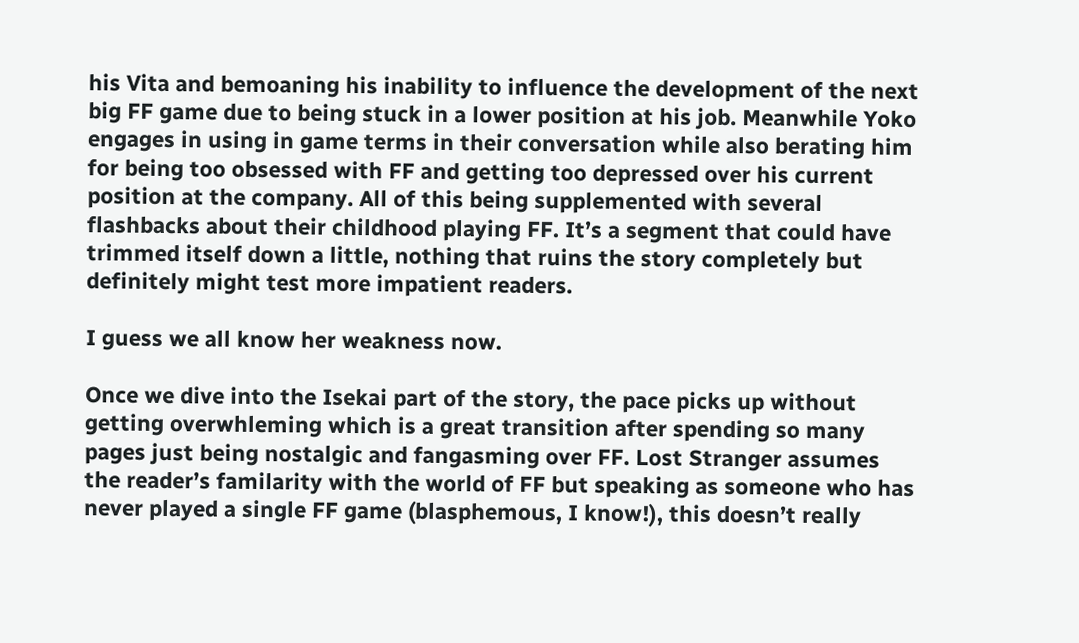his Vita and bemoaning his inability to influence the development of the next big FF game due to being stuck in a lower position at his job. Meanwhile Yoko engages in using in game terms in their conversation while also berating him for being too obsessed with FF and getting too depressed over his current position at the company. All of this being supplemented with several flashbacks about their childhood playing FF. It’s a segment that could have trimmed itself down a little, nothing that ruins the story completely but definitely might test more impatient readers.

I guess we all know her weakness now.

Once we dive into the Isekai part of the story, the pace picks up without getting overwhleming which is a great transition after spending so many pages just being nostalgic and fangasming over FF. Lost Stranger assumes the reader’s familarity with the world of FF but speaking as someone who has never played a single FF game (blasphemous, I know!), this doesn’t really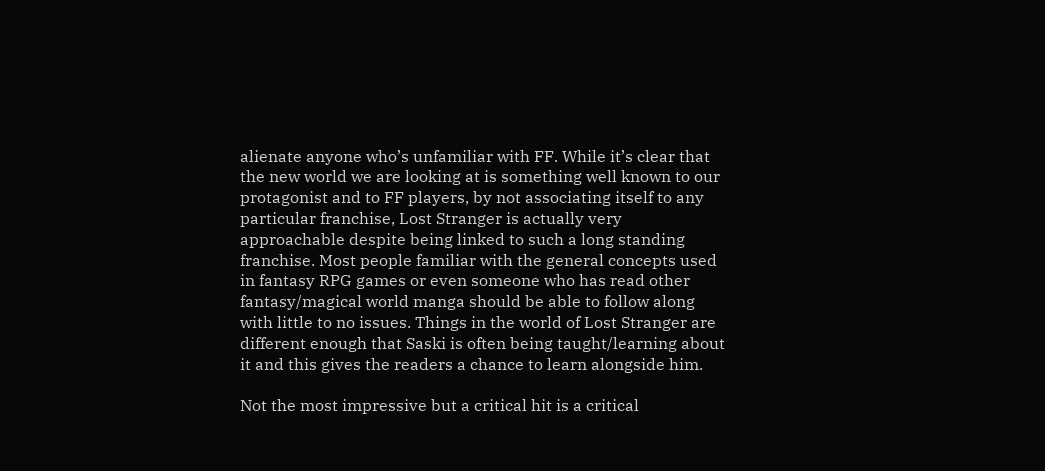alienate anyone who’s unfamiliar with FF. While it’s clear that the new world we are looking at is something well known to our protagonist and to FF players, by not associating itself to any particular franchise, Lost Stranger is actually very approachable despite being linked to such a long standing franchise. Most people familiar with the general concepts used in fantasy RPG games or even someone who has read other fantasy/magical world manga should be able to follow along with little to no issues. Things in the world of Lost Stranger are different enough that Saski is often being taught/learning about it and this gives the readers a chance to learn alongside him.

Not the most impressive but a critical hit is a critical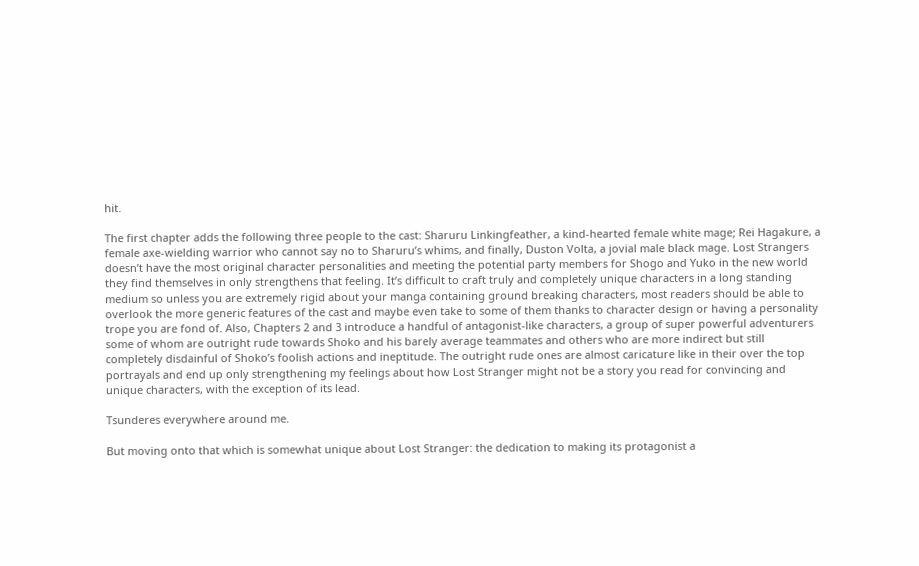hit.

The first chapter adds the following three people to the cast: Sharuru Linkingfeather, a kind-hearted female white mage; Rei Hagakure, a female axe-wielding warrior who cannot say no to Sharuru’s whims, and finally, Duston Volta, a jovial male black mage. Lost Strangers doesn’t have the most original character personalities and meeting the potential party members for Shogo and Yuko in the new world they find themselves in only strengthens that feeling. It’s difficult to craft truly and completely unique characters in a long standing medium so unless you are extremely rigid about your manga containing ground breaking characters, most readers should be able to overlook the more generic features of the cast and maybe even take to some of them thanks to character design or having a personality trope you are fond of. Also, Chapters 2 and 3 introduce a handful of antagonist-like characters, a group of super powerful adventurers some of whom are outright rude towards Shoko and his barely average teammates and others who are more indirect but still completely disdainful of Shoko’s foolish actions and ineptitude. The outright rude ones are almost caricature like in their over the top portrayals and end up only strengthening my feelings about how Lost Stranger might not be a story you read for convincing and unique characters, with the exception of its lead.

Tsunderes everywhere around me.

But moving onto that which is somewhat unique about Lost Stranger: the dedication to making its protagonist a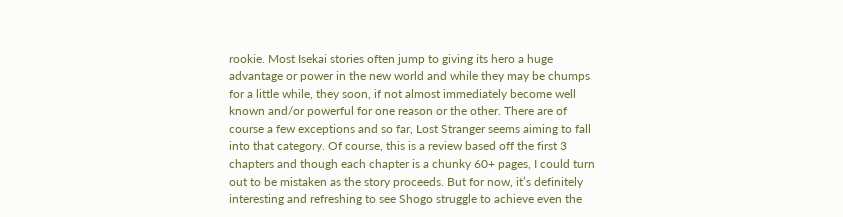rookie. Most Isekai stories often jump to giving its hero a huge advantage or power in the new world and while they may be chumps for a little while, they soon, if not almost immediately become well known and/or powerful for one reason or the other. There are of course a few exceptions and so far, Lost Stranger seems aiming to fall into that category. Of course, this is a review based off the first 3 chapters and though each chapter is a chunky 60+ pages, I could turn out to be mistaken as the story proceeds. But for now, it’s definitely interesting and refreshing to see Shogo struggle to achieve even the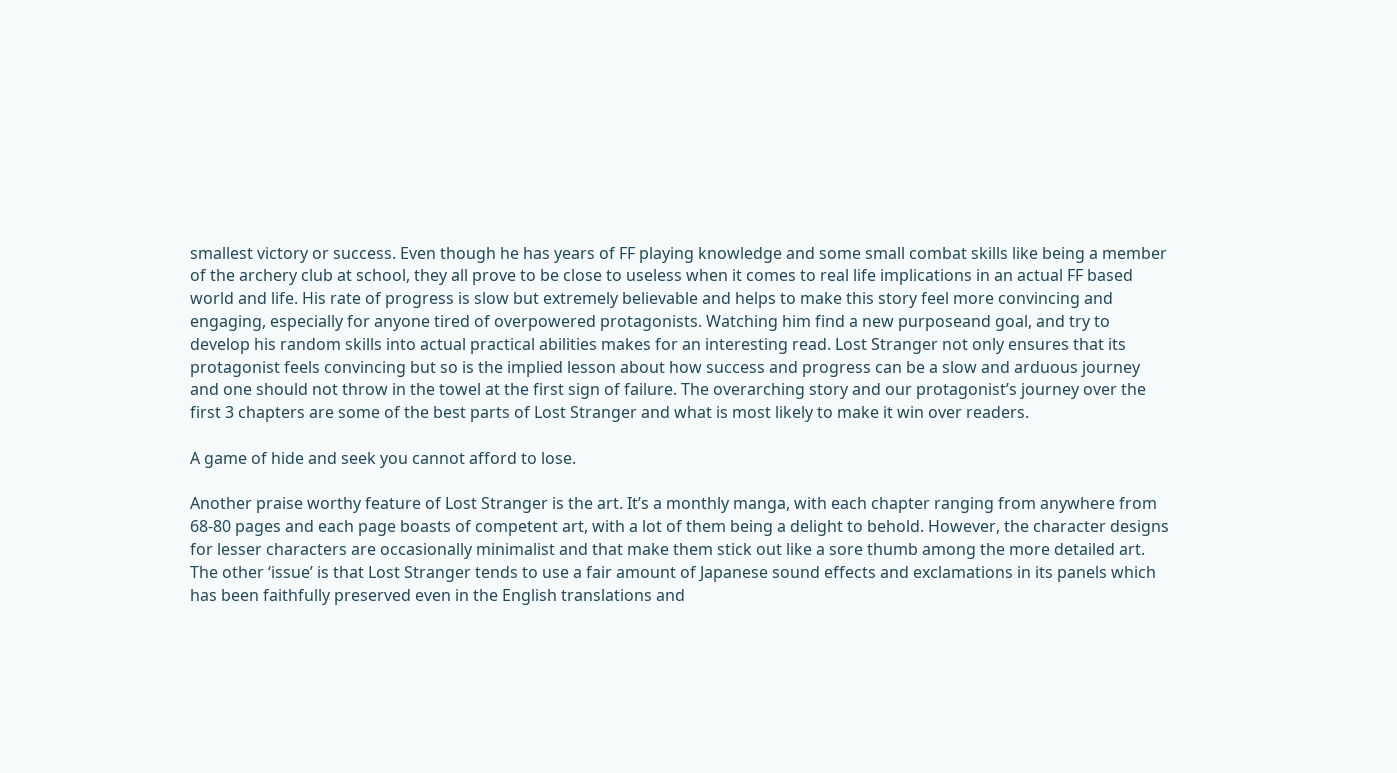smallest victory or success. Even though he has years of FF playing knowledge and some small combat skills like being a member of the archery club at school, they all prove to be close to useless when it comes to real life implications in an actual FF based world and life. His rate of progress is slow but extremely believable and helps to make this story feel more convincing and engaging, especially for anyone tired of overpowered protagonists. Watching him find a new purposeand goal, and try to develop his random skills into actual practical abilities makes for an interesting read. Lost Stranger not only ensures that its protagonist feels convincing but so is the implied lesson about how success and progress can be a slow and arduous journey and one should not throw in the towel at the first sign of failure. The overarching story and our protagonist’s journey over the first 3 chapters are some of the best parts of Lost Stranger and what is most likely to make it win over readers.

A game of hide and seek you cannot afford to lose.

Another praise worthy feature of Lost Stranger is the art. It’s a monthly manga, with each chapter ranging from anywhere from 68-80 pages and each page boasts of competent art, with a lot of them being a delight to behold. However, the character designs for lesser characters are occasionally minimalist and that make them stick out like a sore thumb among the more detailed art. The other ‘issue’ is that Lost Stranger tends to use a fair amount of Japanese sound effects and exclamations in its panels which has been faithfully preserved even in the English translations and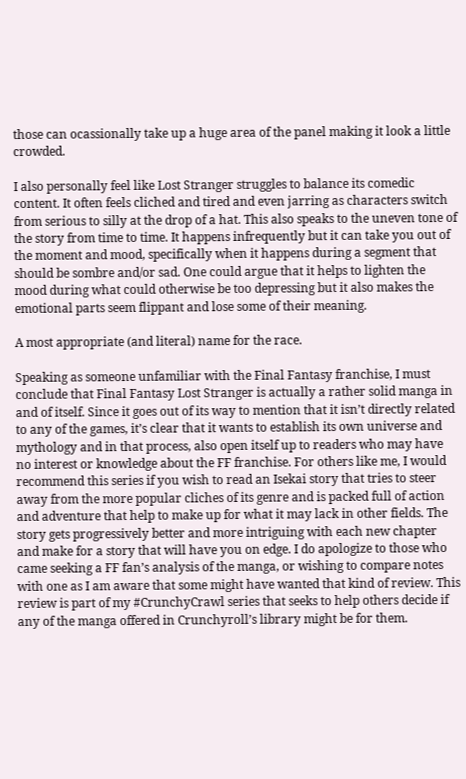those can ocassionally take up a huge area of the panel making it look a little crowded.

I also personally feel like Lost Stranger struggles to balance its comedic content. It often feels cliched and tired and even jarring as characters switch from serious to silly at the drop of a hat. This also speaks to the uneven tone of the story from time to time. It happens infrequently but it can take you out of the moment and mood, specifically when it happens during a segment that should be sombre and/or sad. One could argue that it helps to lighten the mood during what could otherwise be too depressing but it also makes the emotional parts seem flippant and lose some of their meaning.

A most appropriate (and literal) name for the race.

Speaking as someone unfamiliar with the Final Fantasy franchise, I must conclude that Final Fantasy Lost Stranger is actually a rather solid manga in and of itself. Since it goes out of its way to mention that it isn’t directly related to any of the games, it’s clear that it wants to establish its own universe and mythology and in that process, also open itself up to readers who may have no interest or knowledge about the FF franchise. For others like me, I would recommend this series if you wish to read an Isekai story that tries to steer away from the more popular cliches of its genre and is packed full of action and adventure that help to make up for what it may lack in other fields. The story gets progressively better and more intriguing with each new chapter and make for a story that will have you on edge. I do apologize to those who came seeking a FF fan’s analysis of the manga, or wishing to compare notes with one as I am aware that some might have wanted that kind of review. This review is part of my #CrunchyCrawl series that seeks to help others decide if any of the manga offered in Crunchyroll’s library might be for them.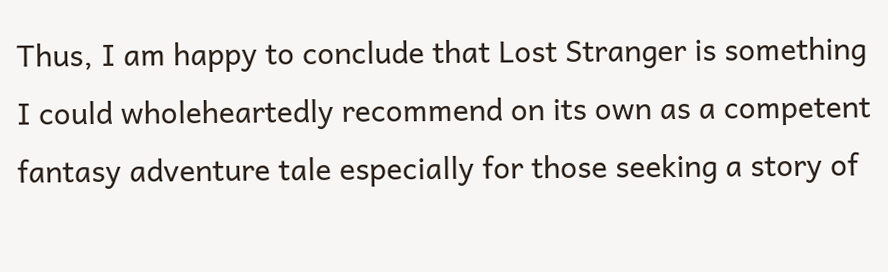Thus, I am happy to conclude that Lost Stranger is something I could wholeheartedly recommend on its own as a competent fantasy adventure tale especially for those seeking a story of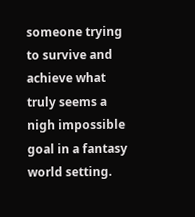someone trying to survive and achieve what truly seems a nigh impossible goal in a fantasy world setting.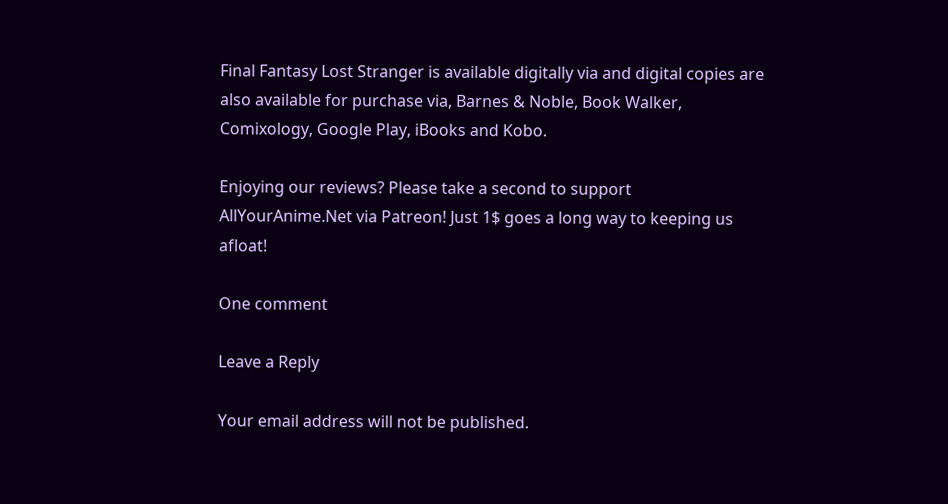Final Fantasy Lost Stranger is available digitally via and digital copies are also available for purchase via, Barnes & Noble, Book Walker, Comixology, Google Play, iBooks and Kobo.

Enjoying our reviews? Please take a second to support AllYourAnime.Net via Patreon! Just 1$ goes a long way to keeping us afloat!

One comment

Leave a Reply

Your email address will not be published.